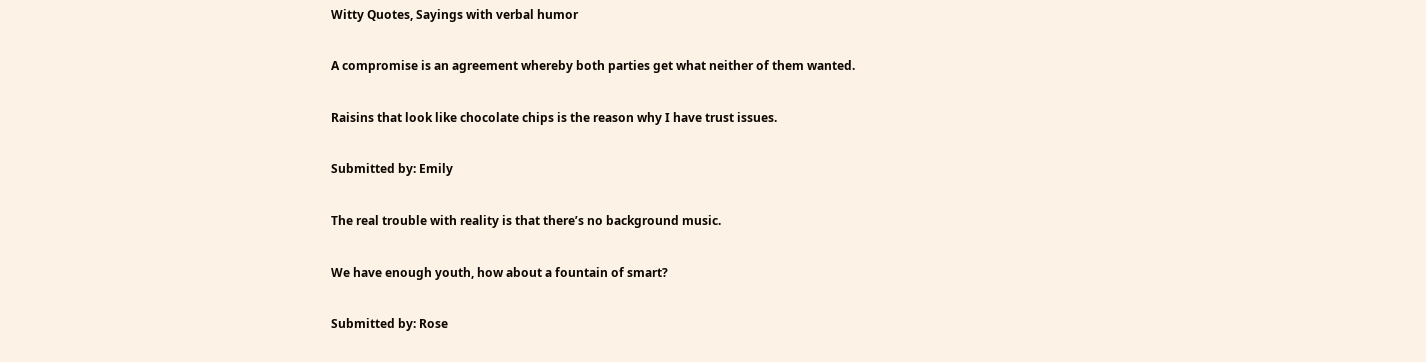Witty Quotes, Sayings with verbal humor

A compromise is an agreement whereby both parties get what neither of them wanted.

Raisins that look like chocolate chips is the reason why I have trust issues.

Submitted by: Emily

The real trouble with reality is that there’s no background music.

We have enough youth, how about a fountain of smart?

Submitted by: Rose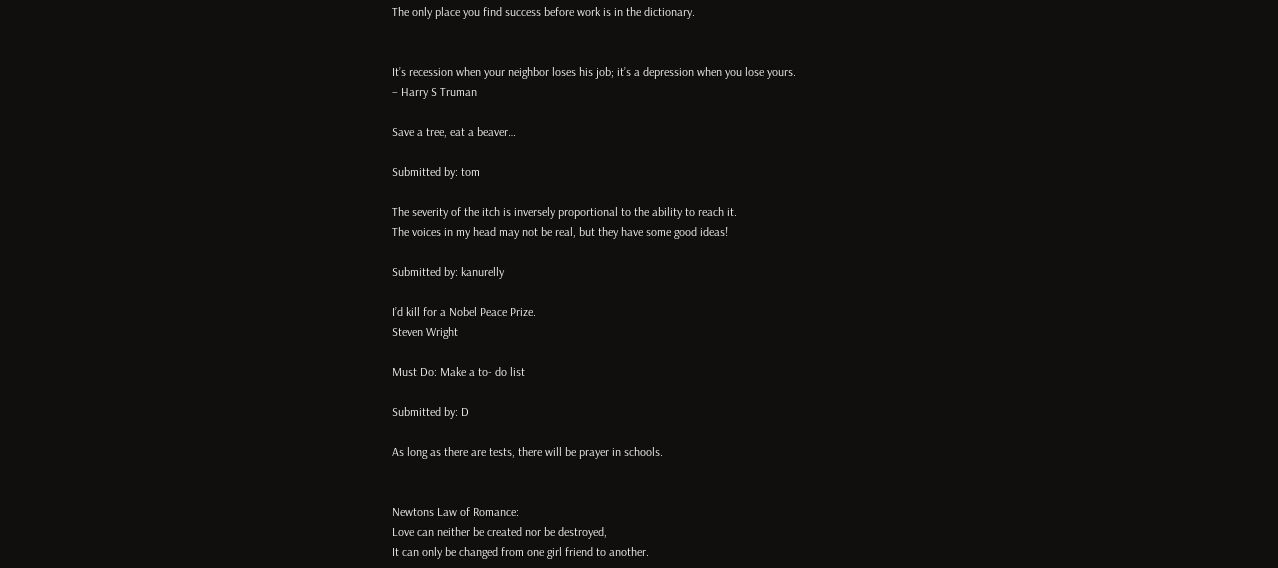The only place you find success before work is in the dictionary.


It’s recession when your neighbor loses his job; it’s a depression when you lose yours.
– Harry S Truman

Save a tree, eat a beaver…

Submitted by: tom

The severity of the itch is inversely proportional to the ability to reach it.
The voices in my head may not be real, but they have some good ideas!

Submitted by: kanurelly

I’d kill for a Nobel Peace Prize.
Steven Wright

Must Do: Make a to- do list

Submitted by: D

As long as there are tests, there will be prayer in schools.


Newtons Law of Romance:
Love can neither be created nor be destroyed,
It can only be changed from one girl friend to another.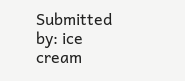Submitted by: ice cream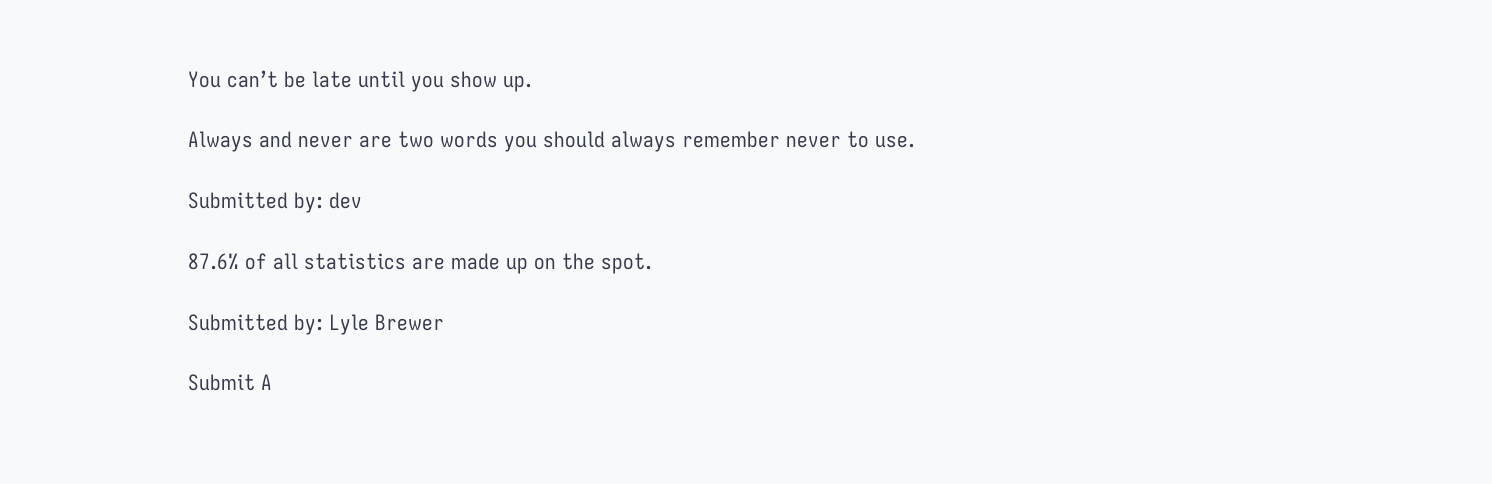You can’t be late until you show up.

Always and never are two words you should always remember never to use.

Submitted by: dev

87.6% of all statistics are made up on the spot.

Submitted by: Lyle Brewer

Submit A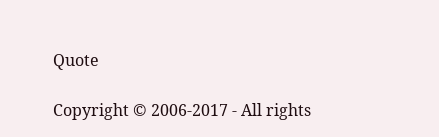Quote

Copyright © 2006-2017 - All rights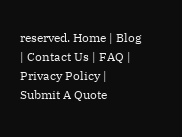reserved. Home | Blog | Contact Us | FAQ | Privacy Policy | Submit A Quote